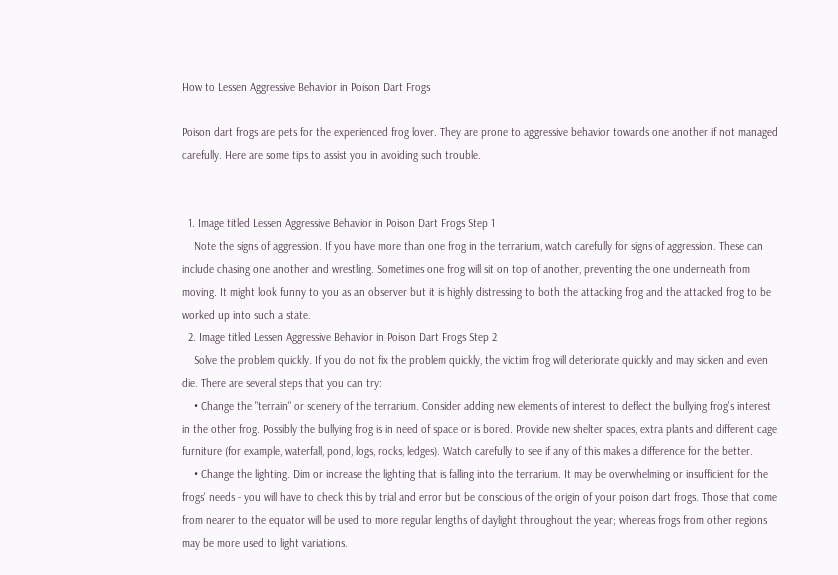How to Lessen Aggressive Behavior in Poison Dart Frogs

Poison dart frogs are pets for the experienced frog lover. They are prone to aggressive behavior towards one another if not managed carefully. Here are some tips to assist you in avoiding such trouble.


  1. Image titled Lessen Aggressive Behavior in Poison Dart Frogs Step 1
    Note the signs of aggression. If you have more than one frog in the terrarium, watch carefully for signs of aggression. These can include chasing one another and wrestling. Sometimes one frog will sit on top of another, preventing the one underneath from moving. It might look funny to you as an observer but it is highly distressing to both the attacking frog and the attacked frog to be worked up into such a state.
  2. Image titled Lessen Aggressive Behavior in Poison Dart Frogs Step 2
    Solve the problem quickly. If you do not fix the problem quickly, the victim frog will deteriorate quickly and may sicken and even die. There are several steps that you can try:
    • Change the "terrain" or scenery of the terrarium. Consider adding new elements of interest to deflect the bullying frog's interest in the other frog. Possibly the bullying frog is in need of space or is bored. Provide new shelter spaces, extra plants and different cage furniture (for example, waterfall, pond, logs, rocks, ledges). Watch carefully to see if any of this makes a difference for the better.
    • Change the lighting. Dim or increase the lighting that is falling into the terrarium. It may be overwhelming or insufficient for the frogs' needs - you will have to check this by trial and error but be conscious of the origin of your poison dart frogs. Those that come from nearer to the equator will be used to more regular lengths of daylight throughout the year; whereas frogs from other regions may be more used to light variations.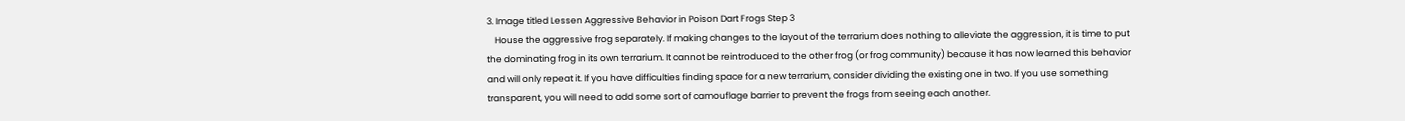3. Image titled Lessen Aggressive Behavior in Poison Dart Frogs Step 3
    House the aggressive frog separately. If making changes to the layout of the terrarium does nothing to alleviate the aggression, it is time to put the dominating frog in its own terrarium. It cannot be reintroduced to the other frog (or frog community) because it has now learned this behavior and will only repeat it. If you have difficulties finding space for a new terrarium, consider dividing the existing one in two. If you use something transparent, you will need to add some sort of camouflage barrier to prevent the frogs from seeing each another.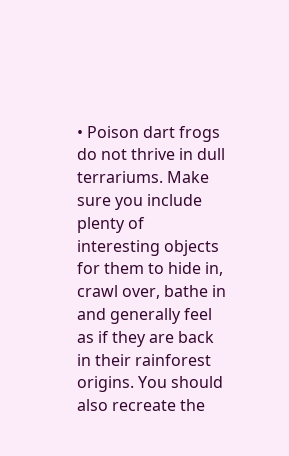• Poison dart frogs do not thrive in dull terrariums. Make sure you include plenty of interesting objects for them to hide in, crawl over, bathe in and generally feel as if they are back in their rainforest origins. You should also recreate the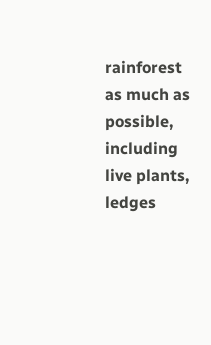rainforest as much as possible, including live plants, ledges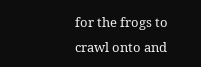for the frogs to crawl onto and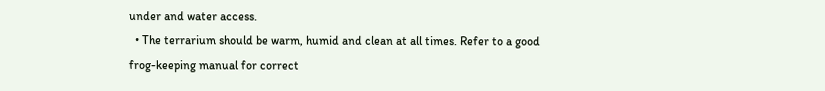under and water access.
  • The terrarium should be warm, humid and clean at all times. Refer to a good frog-keeping manual for correct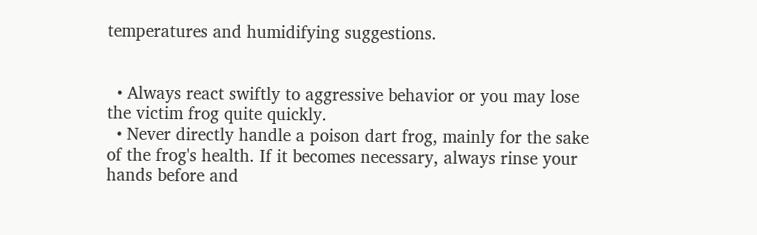temperatures and humidifying suggestions.


  • Always react swiftly to aggressive behavior or you may lose the victim frog quite quickly.
  • Never directly handle a poison dart frog, mainly for the sake of the frog's health. If it becomes necessary, always rinse your hands before and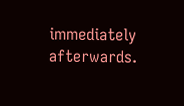immediately afterwards.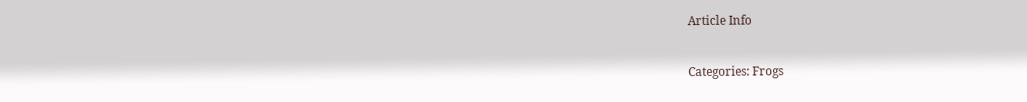Article Info

Categories: Frogs